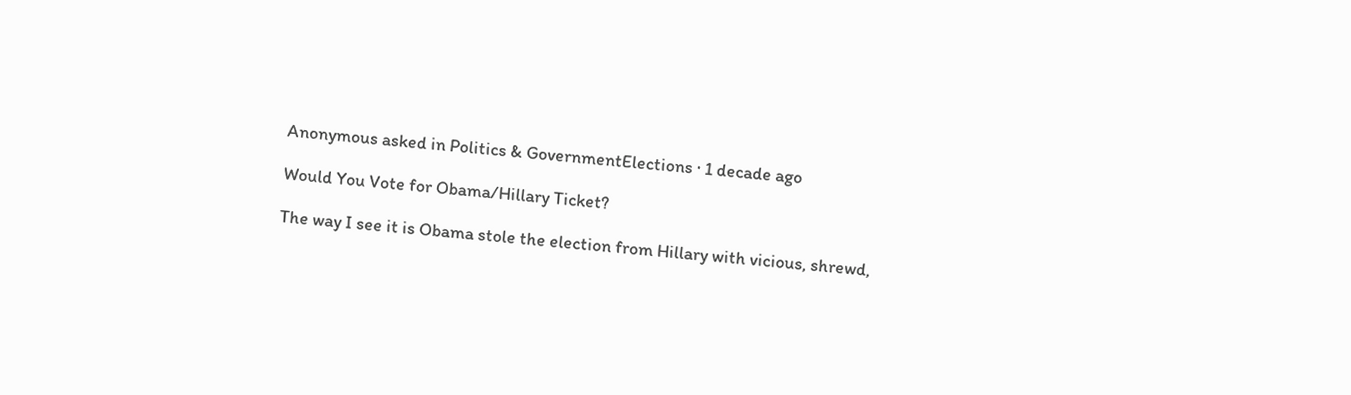Anonymous asked in Politics & GovernmentElections · 1 decade ago

Would You Vote for Obama/Hillary Ticket?

The way I see it is Obama stole the election from Hillary with vicious, shrewd,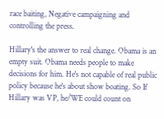race baiting, Negative campaigning and controlling the press.

Hillary's the answer to real change. Obama is an empty suit. Obama needs people to make decisions for him. He's not capable of real public policy because he's about show boating. So If Hillary was VP, he/WE could count on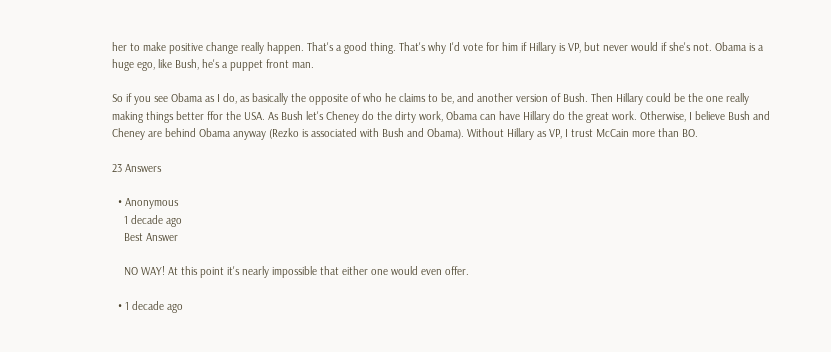her to make positive change really happen. That's a good thing. That's why I'd vote for him if Hillary is VP, but never would if she's not. Obama is a huge ego, like Bush, he's a puppet front man.

So if you see Obama as I do, as basically the opposite of who he claims to be, and another version of Bush. Then Hillary could be the one really making things better ffor the USA. As Bush let's Cheney do the dirty work, Obama can have Hillary do the great work. Otherwise, I believe Bush and Cheney are behind Obama anyway (Rezko is associated with Bush and Obama). Without Hillary as VP, I trust McCain more than BO.

23 Answers

  • Anonymous
    1 decade ago
    Best Answer

    NO WAY! At this point it's nearly impossible that either one would even offer.

  • 1 decade ago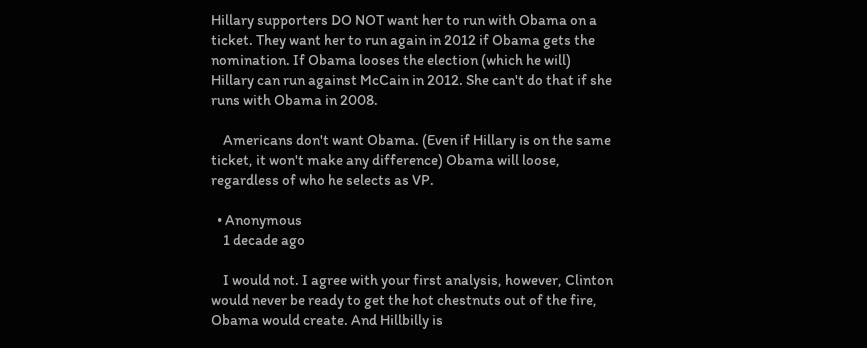Hillary supporters DO NOT want her to run with Obama on a ticket. They want her to run again in 2012 if Obama gets the nomination. If Obama looses the election (which he will) Hillary can run against McCain in 2012. She can't do that if she runs with Obama in 2008.

    Americans don't want Obama. (Even if Hillary is on the same ticket, it won't make any difference) Obama will loose, regardless of who he selects as VP.

  • Anonymous
    1 decade ago

    I would not. I agree with your first analysis, however, Clinton would never be ready to get the hot chestnuts out of the fire, Obama would create. And Hillbilly is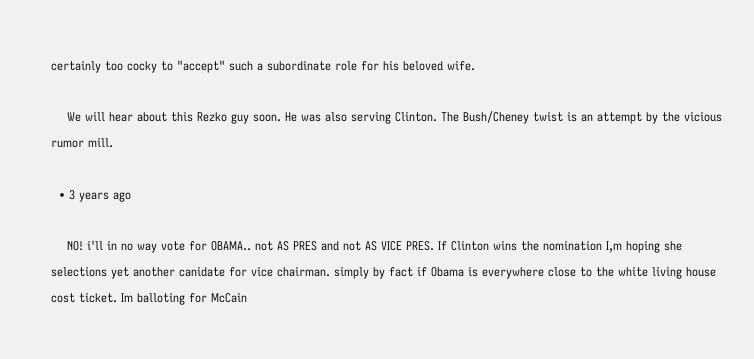certainly too cocky to "accept" such a subordinate role for his beloved wife.

    We will hear about this Rezko guy soon. He was also serving Clinton. The Bush/Cheney twist is an attempt by the vicious rumor mill.

  • 3 years ago

    NO! i'll in no way vote for OBAMA.. not AS PRES and not AS VICE PRES. If Clinton wins the nomination I,m hoping she selections yet another canidate for vice chairman. simply by fact if Obama is everywhere close to the white living house cost ticket. Im balloting for McCain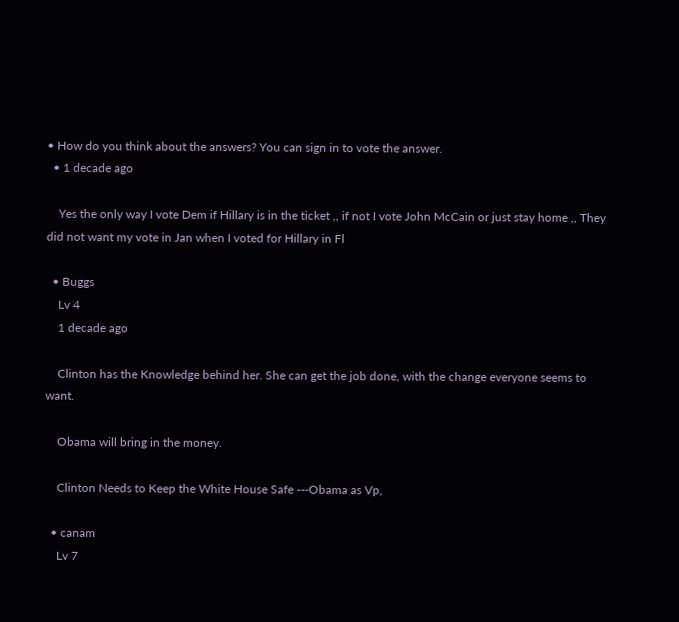• How do you think about the answers? You can sign in to vote the answer.
  • 1 decade ago

    Yes the only way I vote Dem if Hillary is in the ticket ,, if not I vote John McCain or just stay home ,, They did not want my vote in Jan when I voted for Hillary in Fl

  • Buggs
    Lv 4
    1 decade ago

    Clinton has the Knowledge behind her. She can get the job done, with the change everyone seems to want.

    Obama will bring in the money.

    Clinton Needs to Keep the White House Safe ---Obama as Vp,

  • canam
    Lv 7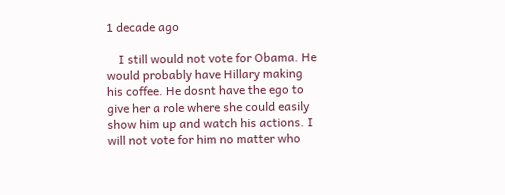1 decade ago

    I still would not vote for Obama. He would probably have Hillary making his coffee. He dosnt have the ego to give her a role where she could easily show him up and watch his actions. I will not vote for him no matter who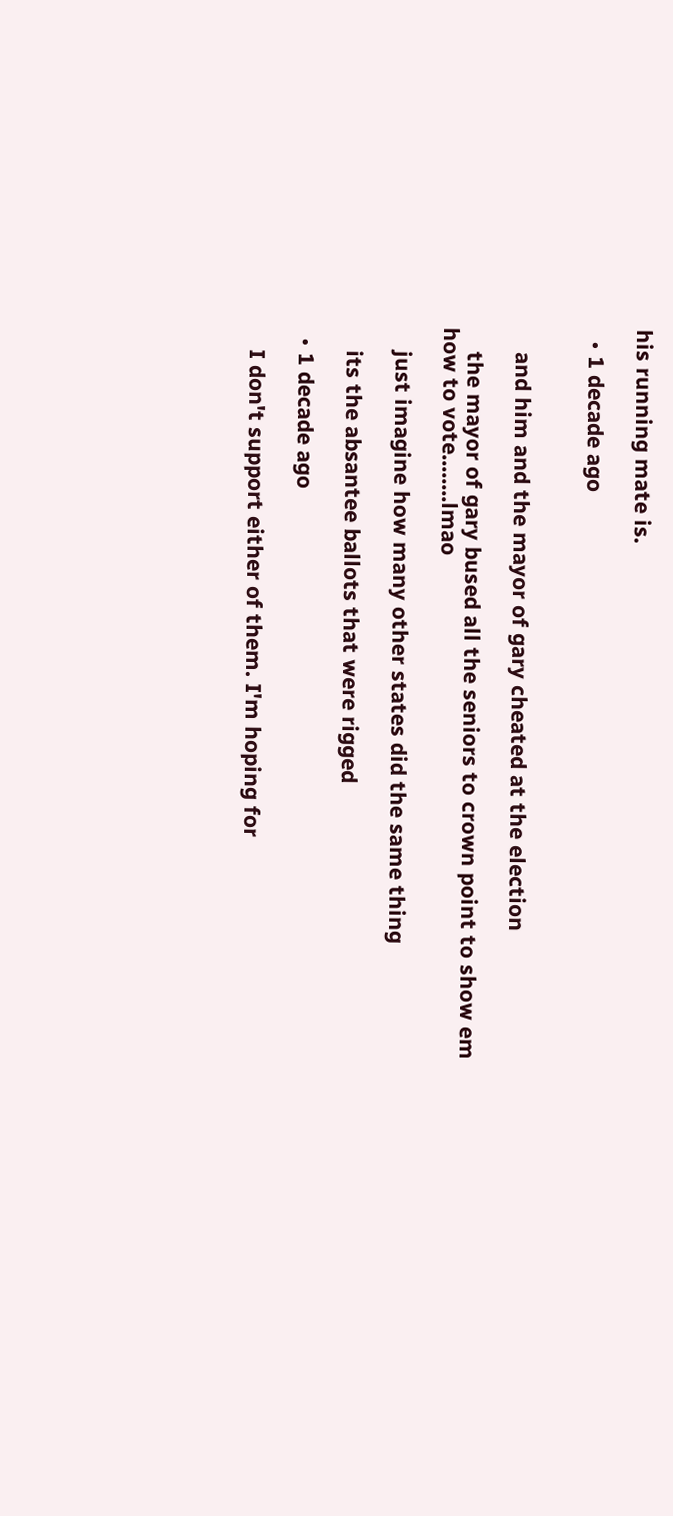his running mate is.

  • 1 decade ago


    and him and the mayor of gary cheated at the election

    the mayor of gary bused all the seniors to crown point to show em how to vote........lmao

    just imagine how many other states did the same thing

    its the absantee ballots that were rigged

  • 1 decade ago

    I don't support either of them. I'm hoping for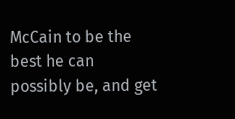McCain to be the best he can possibly be, and get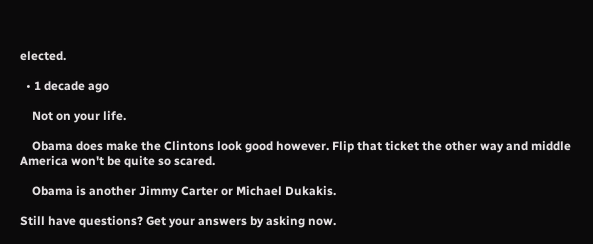elected.

  • 1 decade ago

    Not on your life.

    Obama does make the Clintons look good however. Flip that ticket the other way and middle America won't be quite so scared.

    Obama is another Jimmy Carter or Michael Dukakis.

Still have questions? Get your answers by asking now.